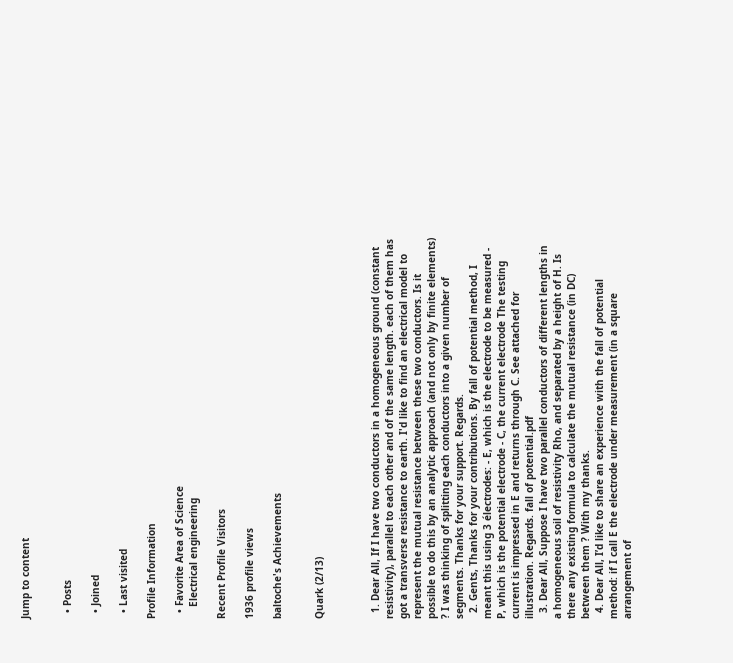Jump to content


  • Posts

  • Joined

  • Last visited

Profile Information

  • Favorite Area of Science
    Electrical engineering

Recent Profile Visitors

1936 profile views

baltoche's Achievements


Quark (2/13)



  1. Dear All, If I have two conductors in a homogeneous ground (constant resistivity), parallel to each other and of the same length. each of them has got a transverse resistance to earth. I'd like to find an electrical model to represent the mutual resistance between these two conductors. Is it possible to do this by an analytic approach (and not only by finite elements) ? I was thinking of splitting each conductors into a given number of segments. Thanks for your support. Regards.
  2. Gents, Thanks for your contributions. By fall of potential method, I meant this using 3 électrodes: - E, which is the electrode to be measured - P, which is the potential electrode - C, the current electrode The testing current is impressed in E and returns through C. See attached for illustration. Regards. fall of potential.pdf
  3. Dear All, Suppose I have two parallel conductors of different lengths in a homogeneous soil of resistivity Rho, and separated by a height of H. Is there any existing formula to calculate the mutual resistance (in DC) between them ? With my thanks.
  4. Dear All, I’d like to share an experience with the fall of potential method: if I call E the electrode under measurement (in a square arrangement of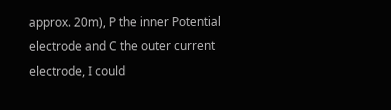approx. 20m), P the inner Potential electrode and C the outer current electrode, I could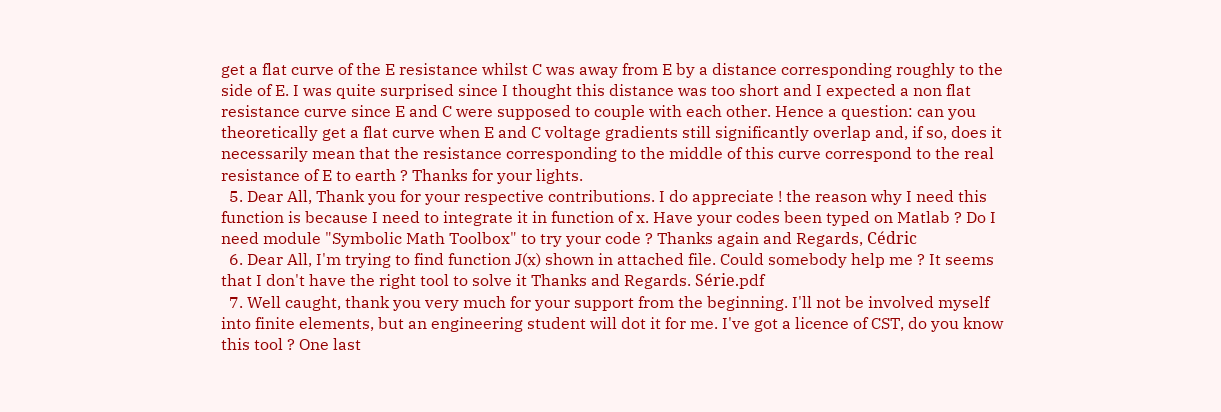get a flat curve of the E resistance whilst C was away from E by a distance corresponding roughly to the side of E. I was quite surprised since I thought this distance was too short and I expected a non flat resistance curve since E and C were supposed to couple with each other. Hence a question: can you theoretically get a flat curve when E and C voltage gradients still significantly overlap and, if so, does it necessarily mean that the resistance corresponding to the middle of this curve correspond to the real resistance of E to earth ? Thanks for your lights.
  5. Dear All, Thank you for your respective contributions. I do appreciate ! the reason why I need this function is because I need to integrate it in function of x. Have your codes been typed on Matlab ? Do I need module "Symbolic Math Toolbox" to try your code ? Thanks again and Regards, Cédric
  6. Dear All, I'm trying to find function J(x) shown in attached file. Could somebody help me ? It seems that I don't have the right tool to solve it Thanks and Regards. Série.pdf
  7. Well caught, thank you very much for your support from the beginning. I'll not be involved myself into finite elements, but an engineering student will dot it for me. I've got a licence of CST, do you know this tool ? One last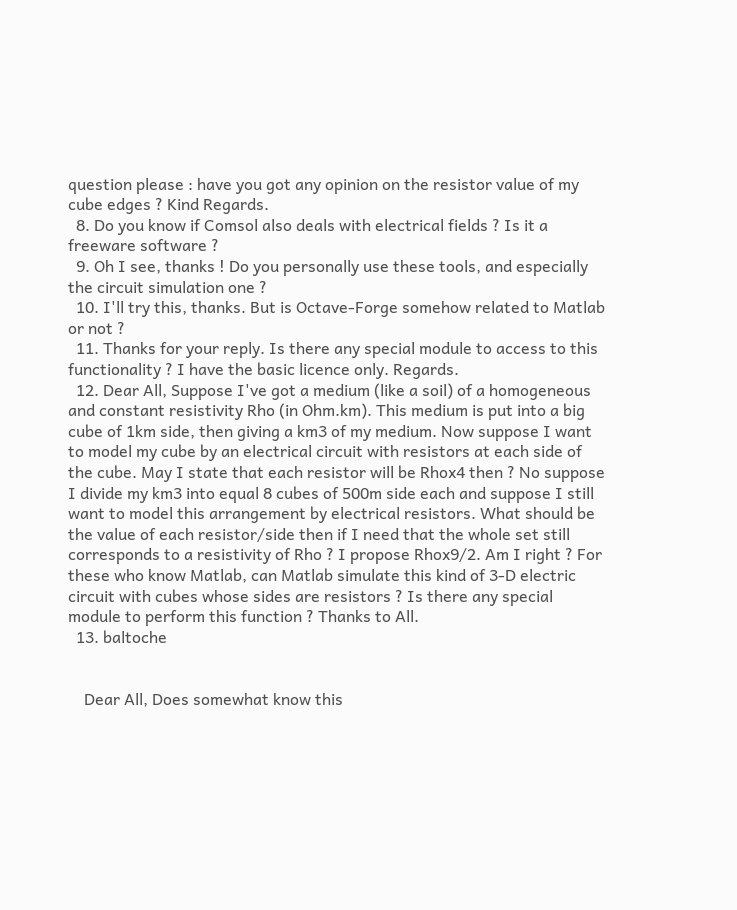question please : have you got any opinion on the resistor value of my cube edges ? Kind Regards.
  8. Do you know if Comsol also deals with electrical fields ? Is it a freeware software ?
  9. Oh I see, thanks ! Do you personally use these tools, and especially the circuit simulation one ?
  10. I'll try this, thanks. But is Octave-Forge somehow related to Matlab or not ?
  11. Thanks for your reply. Is there any special module to access to this functionality ? I have the basic licence only. Regards.
  12. Dear All, Suppose I've got a medium (like a soil) of a homogeneous and constant resistivity Rho (in Ohm.km). This medium is put into a big cube of 1km side, then giving a km3 of my medium. Now suppose I want to model my cube by an electrical circuit with resistors at each side of the cube. May I state that each resistor will be Rhox4 then ? No suppose I divide my km3 into equal 8 cubes of 500m side each and suppose I still want to model this arrangement by electrical resistors. What should be the value of each resistor/side then if I need that the whole set still corresponds to a resistivity of Rho ? I propose Rhox9/2. Am I right ? For these who know Matlab, can Matlab simulate this kind of 3-D electric circuit with cubes whose sides are resistors ? Is there any special module to perform this function ? Thanks to All.
  13. baltoche


    Dear All, Does somewhat know this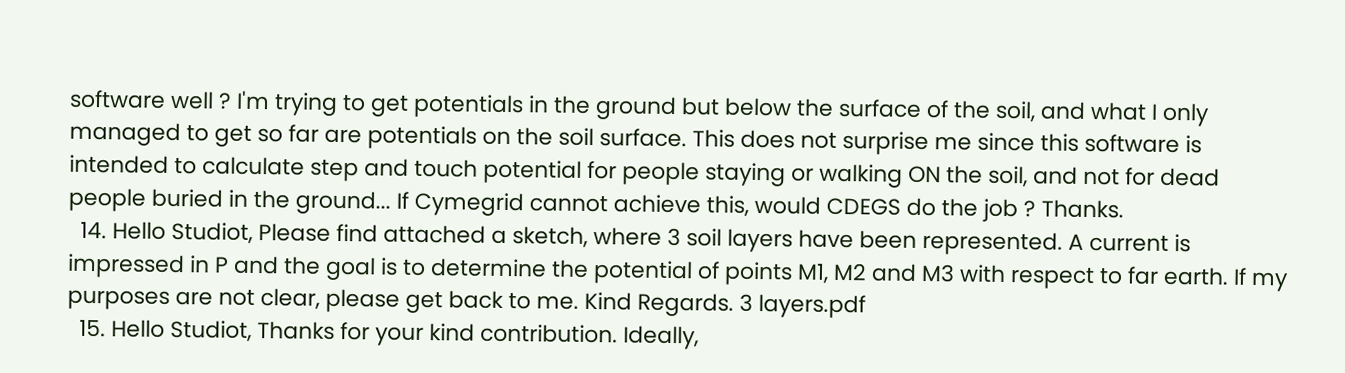software well ? I'm trying to get potentials in the ground but below the surface of the soil, and what I only managed to get so far are potentials on the soil surface. This does not surprise me since this software is intended to calculate step and touch potential for people staying or walking ON the soil, and not for dead people buried in the ground... If Cymegrid cannot achieve this, would CDEGS do the job ? Thanks.
  14. Hello Studiot, Please find attached a sketch, where 3 soil layers have been represented. A current is impressed in P and the goal is to determine the potential of points M1, M2 and M3 with respect to far earth. If my purposes are not clear, please get back to me. Kind Regards. 3 layers.pdf
  15. Hello Studiot, Thanks for your kind contribution. Ideally,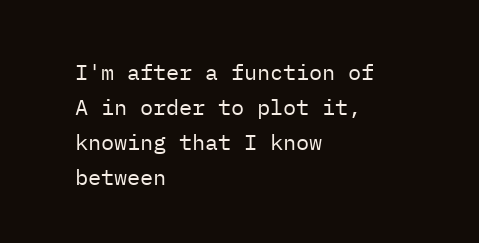I'm after a function of A in order to plot it, knowing that I know between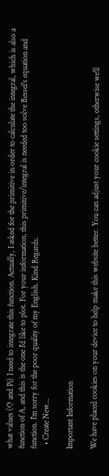what values (O and Pi) I need to integrate this function. Actually, I asked for the primitive in order to calculate the integral, which is also a function of A, and this is the one I'd like to plot. For your information, this primitive/integral is needed too solve Bessel's equation and function. I'm sorry for the poor quality of my English. Kind Regards.
  • Create New...

Important Information

We have placed cookies on your device to help make this website better. You can adjust your cookie settings, otherwise we'll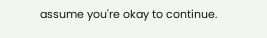assume you're okay to continue.